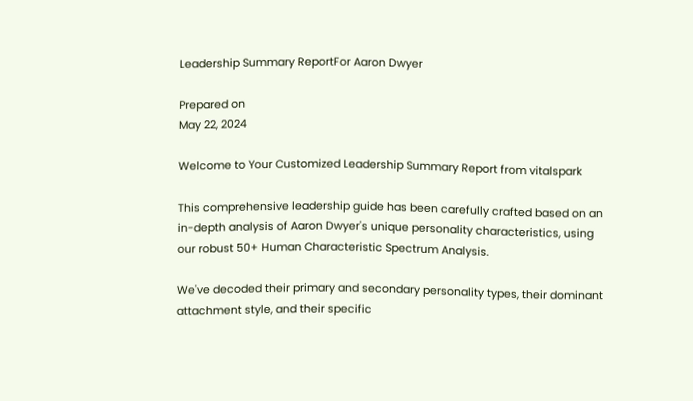Leadership Summary ReportFor Aaron Dwyer

Prepared on
May 22, 2024

Welcome to Your Customized Leadership Summary Report from vitalspark

This comprehensive leadership guide has been carefully crafted based on an in-depth analysis of Aaron Dwyer's unique personality characteristics, using our robust 50+ Human Characteristic Spectrum Analysis.

We've decoded their primary and secondary personality types, their dominant attachment style, and their specific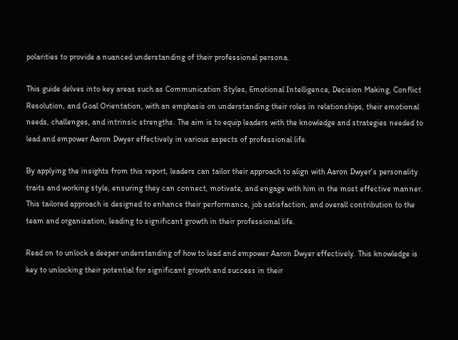polarities to provide a nuanced understanding of their professional persona.

This guide delves into key areas such as Communication Styles, Emotional Intelligence, Decision Making, Conflict Resolution, and Goal Orientation, with an emphasis on understanding their roles in relationships, their emotional needs, challenges, and intrinsic strengths. The aim is to equip leaders with the knowledge and strategies needed to lead and empower Aaron Dwyer effectively in various aspects of professional life.

By applying the insights from this report, leaders can tailor their approach to align with Aaron Dwyer's personality traits and working style, ensuring they can connect, motivate, and engage with him in the most effective manner. This tailored approach is designed to enhance their performance, job satisfaction, and overall contribution to the team and organization, leading to significant growth in their professional life.

Read on to unlock a deeper understanding of how to lead and empower Aaron Dwyer effectively. This knowledge is key to unlocking their potential for significant growth and success in their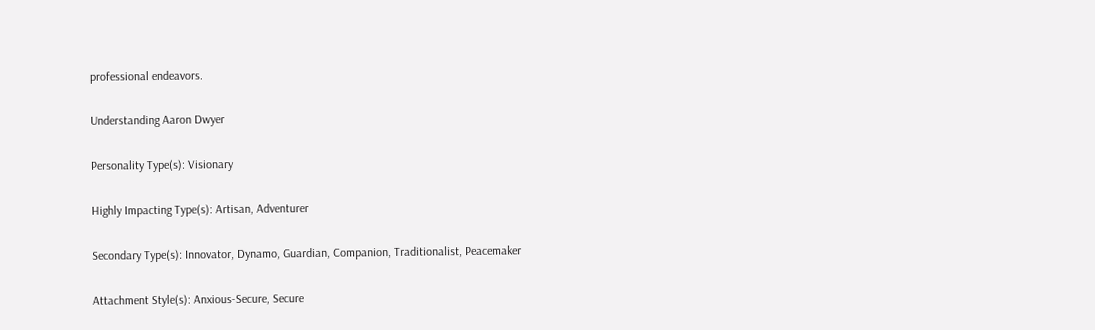professional endeavors.

Understanding Aaron Dwyer

Personality Type(s): Visionary

Highly Impacting Type(s): Artisan, Adventurer

Secondary Type(s): Innovator, Dynamo, Guardian, Companion, Traditionalist, Peacemaker

Attachment Style(s): Anxious-Secure, Secure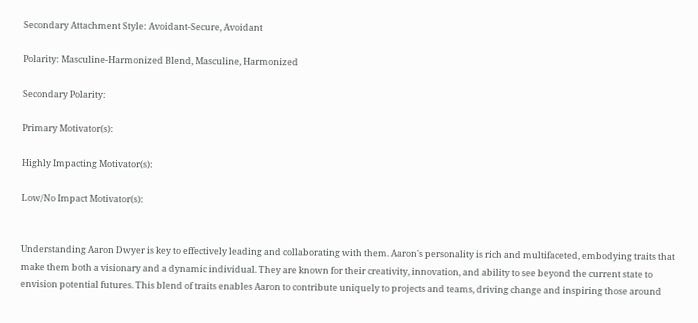Secondary Attachment Style: Avoidant-Secure, Avoidant

Polarity: Masculine-Harmonized Blend, Masculine, Harmonized

Secondary Polarity:

Primary Motivator(s):

Highly Impacting Motivator(s):

Low/No Impact Motivator(s):


Understanding Aaron Dwyer is key to effectively leading and collaborating with them. Aaron's personality is rich and multifaceted, embodying traits that make them both a visionary and a dynamic individual. They are known for their creativity, innovation, and ability to see beyond the current state to envision potential futures. This blend of traits enables Aaron to contribute uniquely to projects and teams, driving change and inspiring those around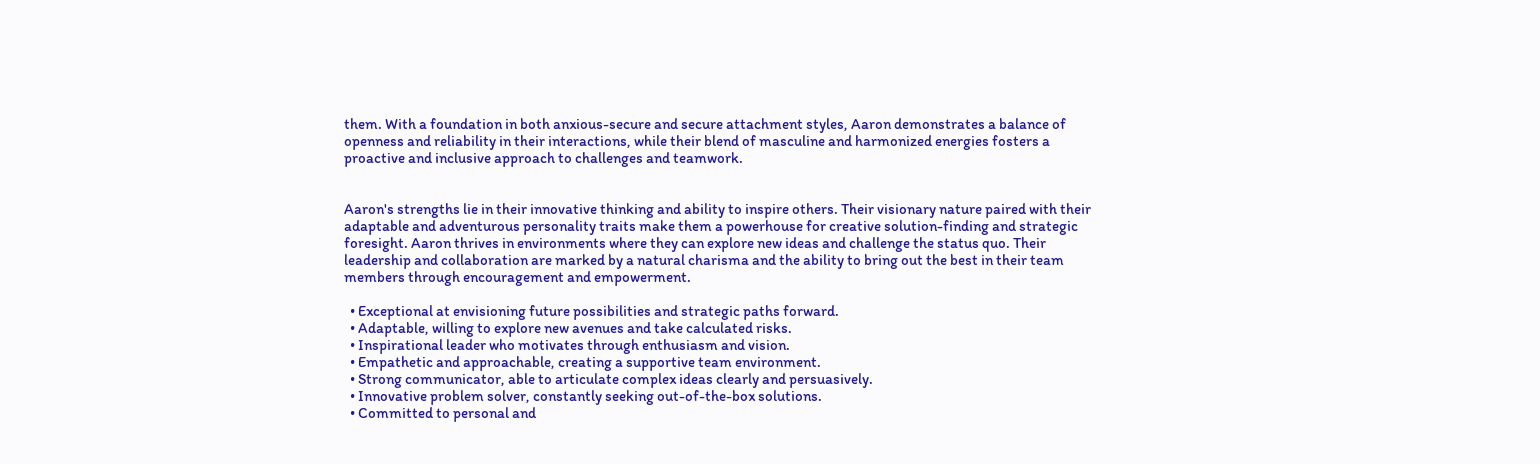them. With a foundation in both anxious-secure and secure attachment styles, Aaron demonstrates a balance of openness and reliability in their interactions, while their blend of masculine and harmonized energies fosters a proactive and inclusive approach to challenges and teamwork.


Aaron's strengths lie in their innovative thinking and ability to inspire others. Their visionary nature paired with their adaptable and adventurous personality traits make them a powerhouse for creative solution-finding and strategic foresight. Aaron thrives in environments where they can explore new ideas and challenge the status quo. Their leadership and collaboration are marked by a natural charisma and the ability to bring out the best in their team members through encouragement and empowerment.

  • Exceptional at envisioning future possibilities and strategic paths forward.
  • Adaptable, willing to explore new avenues and take calculated risks.
  • Inspirational leader who motivates through enthusiasm and vision.
  • Empathetic and approachable, creating a supportive team environment.
  • Strong communicator, able to articulate complex ideas clearly and persuasively.
  • Innovative problem solver, constantly seeking out-of-the-box solutions.
  • Committed to personal and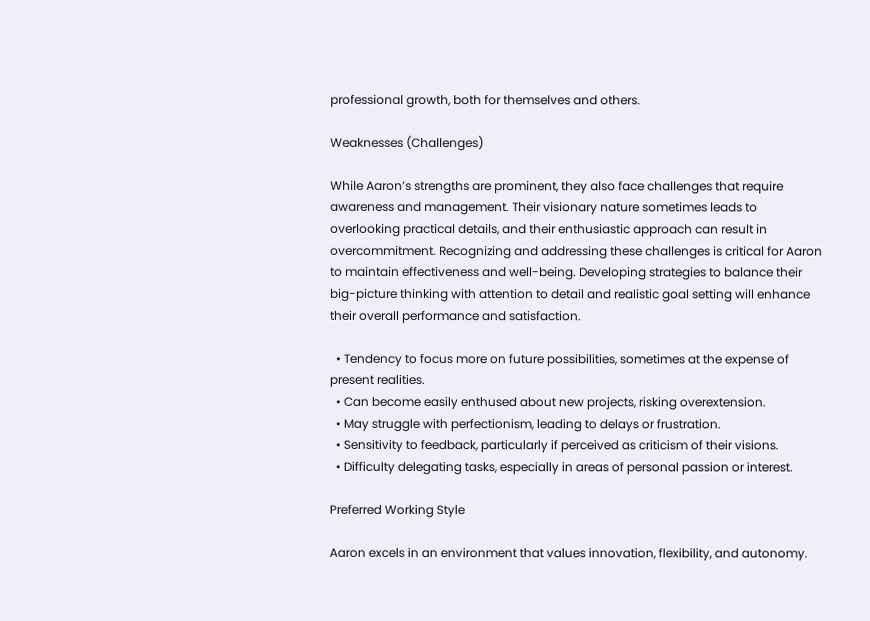professional growth, both for themselves and others.

Weaknesses (Challenges)

While Aaron’s strengths are prominent, they also face challenges that require awareness and management. Their visionary nature sometimes leads to overlooking practical details, and their enthusiastic approach can result in overcommitment. Recognizing and addressing these challenges is critical for Aaron to maintain effectiveness and well-being. Developing strategies to balance their big-picture thinking with attention to detail and realistic goal setting will enhance their overall performance and satisfaction.

  • Tendency to focus more on future possibilities, sometimes at the expense of present realities.
  • Can become easily enthused about new projects, risking overextension.
  • May struggle with perfectionism, leading to delays or frustration.
  • Sensitivity to feedback, particularly if perceived as criticism of their visions.
  • Difficulty delegating tasks, especially in areas of personal passion or interest.

Preferred Working Style

Aaron excels in an environment that values innovation, flexibility, and autonomy.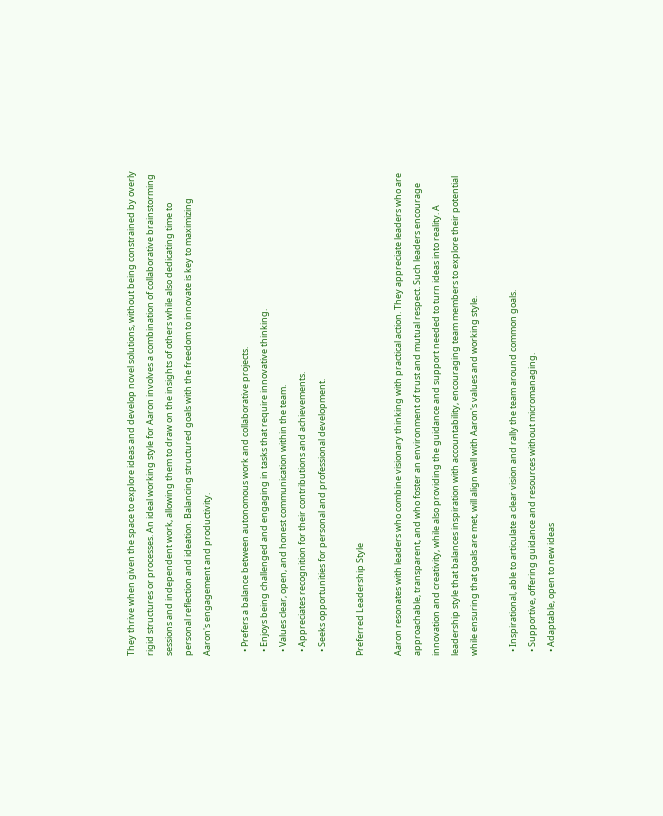They thrive when given the space to explore ideas and develop novel solutions, without being constrained by overly rigid structures or processes. An ideal working style for Aaron involves a combination of collaborative brainstorming sessions and independent work, allowing them to draw on the insights of others while also dedicating time to personal reflection and ideation. Balancing structured goals with the freedom to innovate is key to maximizing Aaron's engagement and productivity.

  • Prefers a balance between autonomous work and collaborative projects.
  • Enjoys being challenged and engaging in tasks that require innovative thinking.
  • Values clear, open, and honest communication within the team.
  • Appreciates recognition for their contributions and achievements.
  • Seeks opportunities for personal and professional development.

Preferred Leadership Style

Aaron resonates with leaders who combine visionary thinking with practical action. They appreciate leaders who are approachable, transparent, and who foster an environment of trust and mutual respect. Such leaders encourage innovation and creativity, while also providing the guidance and support needed to turn ideas into reality. A leadership style that balances inspiration with accountability, encouraging team members to explore their potential while ensuring that goals are met, will align well with Aaron's values and working style.

  • Inspirational, able to articulate a clear vision and rally the team around common goals.
  • Supportive, offering guidance and resources without micromanaging.
  • Adaptable, open to new ideas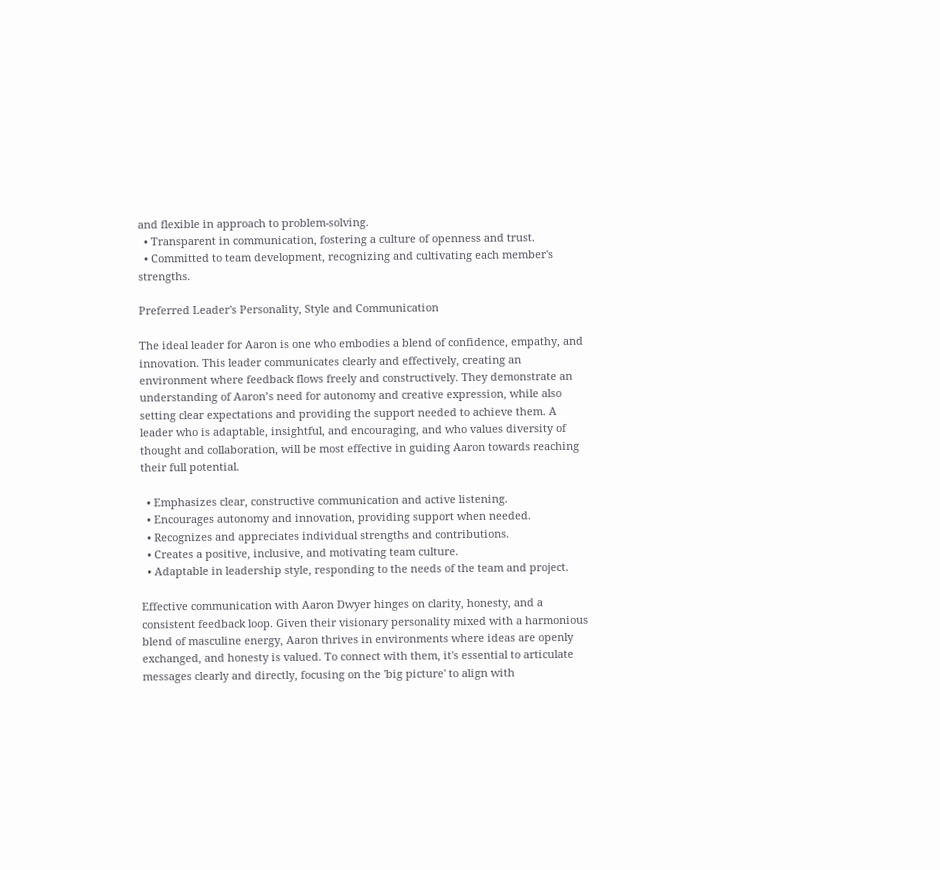and flexible in approach to problem-solving.
  • Transparent in communication, fostering a culture of openness and trust.
  • Committed to team development, recognizing and cultivating each member's strengths.

Preferred Leader's Personality, Style and Communication

The ideal leader for Aaron is one who embodies a blend of confidence, empathy, and innovation. This leader communicates clearly and effectively, creating an environment where feedback flows freely and constructively. They demonstrate an understanding of Aaron’s need for autonomy and creative expression, while also setting clear expectations and providing the support needed to achieve them. A leader who is adaptable, insightful, and encouraging, and who values diversity of thought and collaboration, will be most effective in guiding Aaron towards reaching their full potential.

  • Emphasizes clear, constructive communication and active listening.
  • Encourages autonomy and innovation, providing support when needed.
  • Recognizes and appreciates individual strengths and contributions.
  • Creates a positive, inclusive, and motivating team culture.
  • Adaptable in leadership style, responding to the needs of the team and project.

Effective communication with Aaron Dwyer hinges on clarity, honesty, and a consistent feedback loop. Given their visionary personality mixed with a harmonious blend of masculine energy, Aaron thrives in environments where ideas are openly exchanged, and honesty is valued. To connect with them, it's essential to articulate messages clearly and directly, focusing on the 'big picture' to align with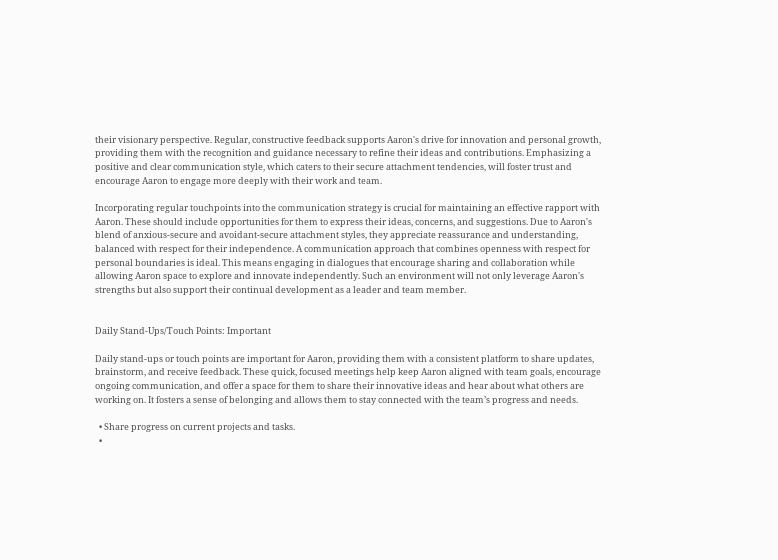their visionary perspective. Regular, constructive feedback supports Aaron's drive for innovation and personal growth, providing them with the recognition and guidance necessary to refine their ideas and contributions. Emphasizing a positive and clear communication style, which caters to their secure attachment tendencies, will foster trust and encourage Aaron to engage more deeply with their work and team.

Incorporating regular touchpoints into the communication strategy is crucial for maintaining an effective rapport with Aaron. These should include opportunities for them to express their ideas, concerns, and suggestions. Due to Aaron's blend of anxious-secure and avoidant-secure attachment styles, they appreciate reassurance and understanding, balanced with respect for their independence. A communication approach that combines openness with respect for personal boundaries is ideal. This means engaging in dialogues that encourage sharing and collaboration while allowing Aaron space to explore and innovate independently. Such an environment will not only leverage Aaron's strengths but also support their continual development as a leader and team member.


Daily Stand-Ups/Touch Points: Important

Daily stand-ups or touch points are important for Aaron, providing them with a consistent platform to share updates, brainstorm, and receive feedback. These quick, focused meetings help keep Aaron aligned with team goals, encourage ongoing communication, and offer a space for them to share their innovative ideas and hear about what others are working on. It fosters a sense of belonging and allows them to stay connected with the team’s progress and needs.

  • Share progress on current projects and tasks.
  •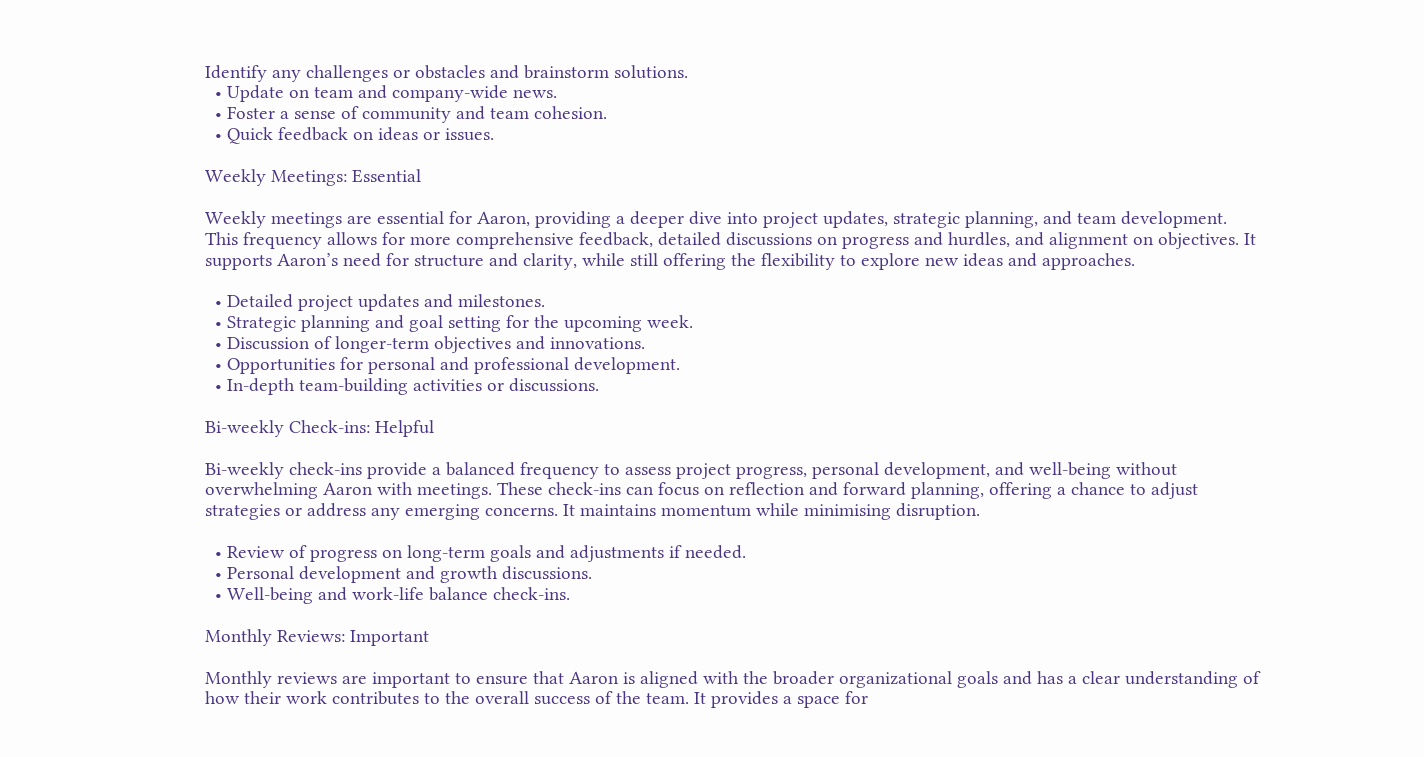Identify any challenges or obstacles and brainstorm solutions.
  • Update on team and company-wide news.
  • Foster a sense of community and team cohesion.
  • Quick feedback on ideas or issues.

Weekly Meetings: Essential

Weekly meetings are essential for Aaron, providing a deeper dive into project updates, strategic planning, and team development. This frequency allows for more comprehensive feedback, detailed discussions on progress and hurdles, and alignment on objectives. It supports Aaron’s need for structure and clarity, while still offering the flexibility to explore new ideas and approaches.

  • Detailed project updates and milestones.
  • Strategic planning and goal setting for the upcoming week.
  • Discussion of longer-term objectives and innovations.
  • Opportunities for personal and professional development.
  • In-depth team-building activities or discussions.

Bi-weekly Check-ins: Helpful

Bi-weekly check-ins provide a balanced frequency to assess project progress, personal development, and well-being without overwhelming Aaron with meetings. These check-ins can focus on reflection and forward planning, offering a chance to adjust strategies or address any emerging concerns. It maintains momentum while minimising disruption.

  • Review of progress on long-term goals and adjustments if needed.
  • Personal development and growth discussions.
  • Well-being and work-life balance check-ins.

Monthly Reviews: Important

Monthly reviews are important to ensure that Aaron is aligned with the broader organizational goals and has a clear understanding of how their work contributes to the overall success of the team. It provides a space for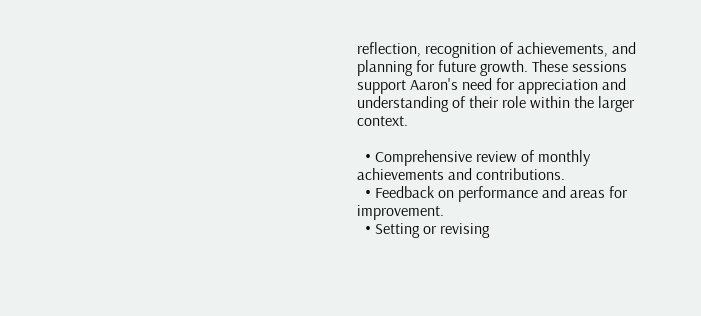reflection, recognition of achievements, and planning for future growth. These sessions support Aaron's need for appreciation and understanding of their role within the larger context.

  • Comprehensive review of monthly achievements and contributions.
  • Feedback on performance and areas for improvement.
  • Setting or revising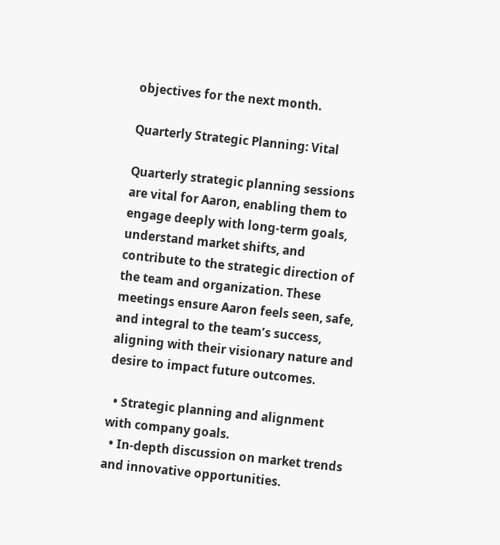objectives for the next month.

Quarterly Strategic Planning: Vital

Quarterly strategic planning sessions are vital for Aaron, enabling them to engage deeply with long-term goals, understand market shifts, and contribute to the strategic direction of the team and organization. These meetings ensure Aaron feels seen, safe, and integral to the team’s success, aligning with their visionary nature and desire to impact future outcomes.

  • Strategic planning and alignment with company goals.
  • In-depth discussion on market trends and innovative opportunities.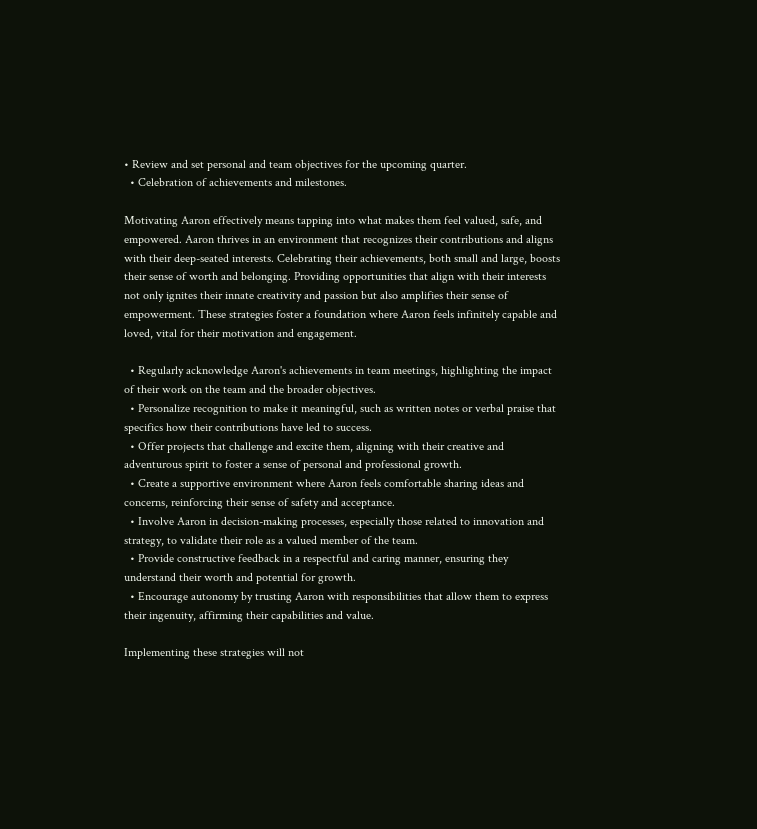• Review and set personal and team objectives for the upcoming quarter.
  • Celebration of achievements and milestones.

Motivating Aaron effectively means tapping into what makes them feel valued, safe, and empowered. Aaron thrives in an environment that recognizes their contributions and aligns with their deep-seated interests. Celebrating their achievements, both small and large, boosts their sense of worth and belonging. Providing opportunities that align with their interests not only ignites their innate creativity and passion but also amplifies their sense of empowerment. These strategies foster a foundation where Aaron feels infinitely capable and loved, vital for their motivation and engagement.

  • Regularly acknowledge Aaron's achievements in team meetings, highlighting the impact of their work on the team and the broader objectives.
  • Personalize recognition to make it meaningful, such as written notes or verbal praise that specifics how their contributions have led to success.
  • Offer projects that challenge and excite them, aligning with their creative and adventurous spirit to foster a sense of personal and professional growth.
  • Create a supportive environment where Aaron feels comfortable sharing ideas and concerns, reinforcing their sense of safety and acceptance.
  • Involve Aaron in decision-making processes, especially those related to innovation and strategy, to validate their role as a valued member of the team.
  • Provide constructive feedback in a respectful and caring manner, ensuring they understand their worth and potential for growth.
  • Encourage autonomy by trusting Aaron with responsibilities that allow them to express their ingenuity, affirming their capabilities and value.

Implementing these strategies will not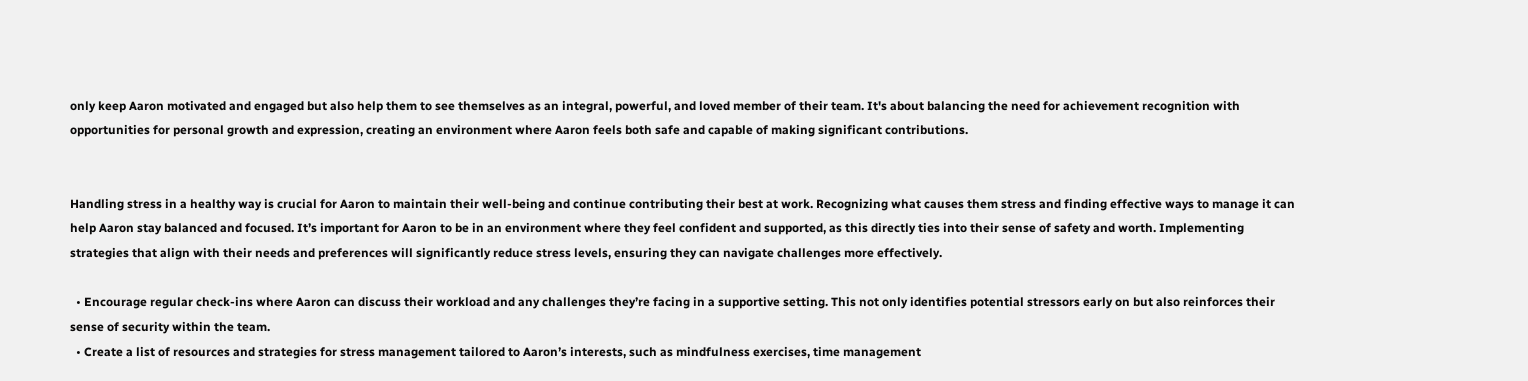only keep Aaron motivated and engaged but also help them to see themselves as an integral, powerful, and loved member of their team. It's about balancing the need for achievement recognition with opportunities for personal growth and expression, creating an environment where Aaron feels both safe and capable of making significant contributions.


Handling stress in a healthy way is crucial for Aaron to maintain their well-being and continue contributing their best at work. Recognizing what causes them stress and finding effective ways to manage it can help Aaron stay balanced and focused. It’s important for Aaron to be in an environment where they feel confident and supported, as this directly ties into their sense of safety and worth. Implementing strategies that align with their needs and preferences will significantly reduce stress levels, ensuring they can navigate challenges more effectively.

  • Encourage regular check-ins where Aaron can discuss their workload and any challenges they’re facing in a supportive setting. This not only identifies potential stressors early on but also reinforces their sense of security within the team.
  • Create a list of resources and strategies for stress management tailored to Aaron’s interests, such as mindfulness exercises, time management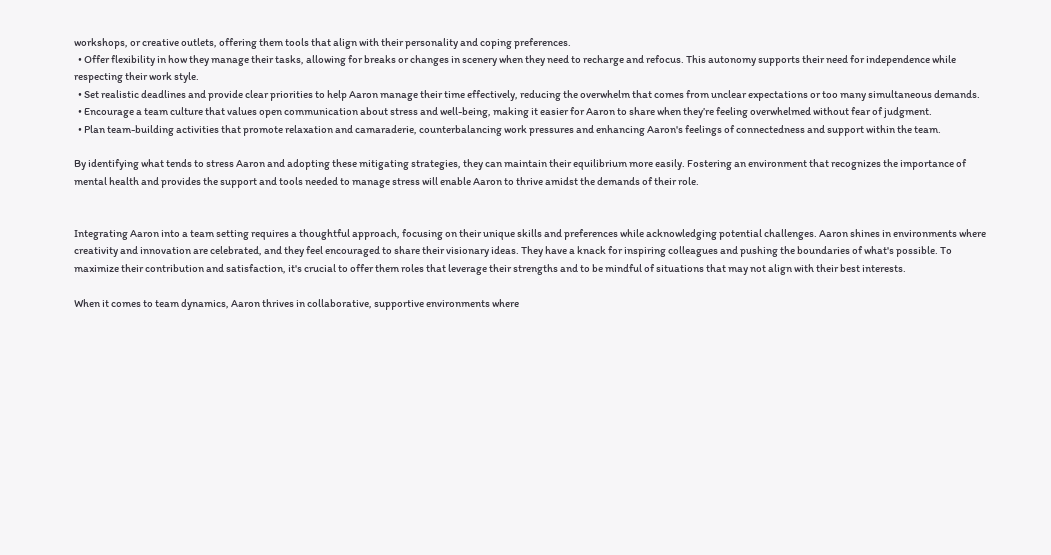workshops, or creative outlets, offering them tools that align with their personality and coping preferences.
  • Offer flexibility in how they manage their tasks, allowing for breaks or changes in scenery when they need to recharge and refocus. This autonomy supports their need for independence while respecting their work style.
  • Set realistic deadlines and provide clear priorities to help Aaron manage their time effectively, reducing the overwhelm that comes from unclear expectations or too many simultaneous demands.
  • Encourage a team culture that values open communication about stress and well-being, making it easier for Aaron to share when they’re feeling overwhelmed without fear of judgment.
  • Plan team-building activities that promote relaxation and camaraderie, counterbalancing work pressures and enhancing Aaron's feelings of connectedness and support within the team.

By identifying what tends to stress Aaron and adopting these mitigating strategies, they can maintain their equilibrium more easily. Fostering an environment that recognizes the importance of mental health and provides the support and tools needed to manage stress will enable Aaron to thrive amidst the demands of their role.


Integrating Aaron into a team setting requires a thoughtful approach, focusing on their unique skills and preferences while acknowledging potential challenges. Aaron shines in environments where creativity and innovation are celebrated, and they feel encouraged to share their visionary ideas. They have a knack for inspiring colleagues and pushing the boundaries of what's possible. To maximize their contribution and satisfaction, it's crucial to offer them roles that leverage their strengths and to be mindful of situations that may not align with their best interests.

When it comes to team dynamics, Aaron thrives in collaborative, supportive environments where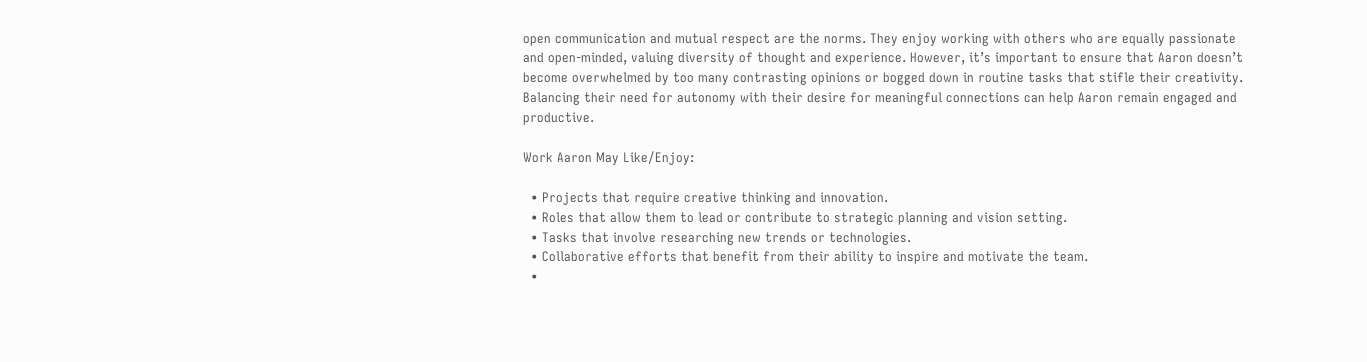open communication and mutual respect are the norms. They enjoy working with others who are equally passionate and open-minded, valuing diversity of thought and experience. However, it’s important to ensure that Aaron doesn’t become overwhelmed by too many contrasting opinions or bogged down in routine tasks that stifle their creativity. Balancing their need for autonomy with their desire for meaningful connections can help Aaron remain engaged and productive.

Work Aaron May Like/Enjoy:

  • Projects that require creative thinking and innovation.
  • Roles that allow them to lead or contribute to strategic planning and vision setting.
  • Tasks that involve researching new trends or technologies.
  • Collaborative efforts that benefit from their ability to inspire and motivate the team.
  •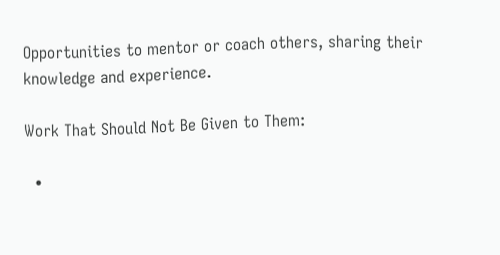Opportunities to mentor or coach others, sharing their knowledge and experience.

Work That Should Not Be Given to Them:

  •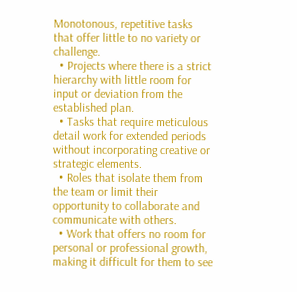Monotonous, repetitive tasks that offer little to no variety or challenge.
  • Projects where there is a strict hierarchy with little room for input or deviation from the established plan.
  • Tasks that require meticulous detail work for extended periods without incorporating creative or strategic elements.
  • Roles that isolate them from the team or limit their opportunity to collaborate and communicate with others.
  • Work that offers no room for personal or professional growth, making it difficult for them to see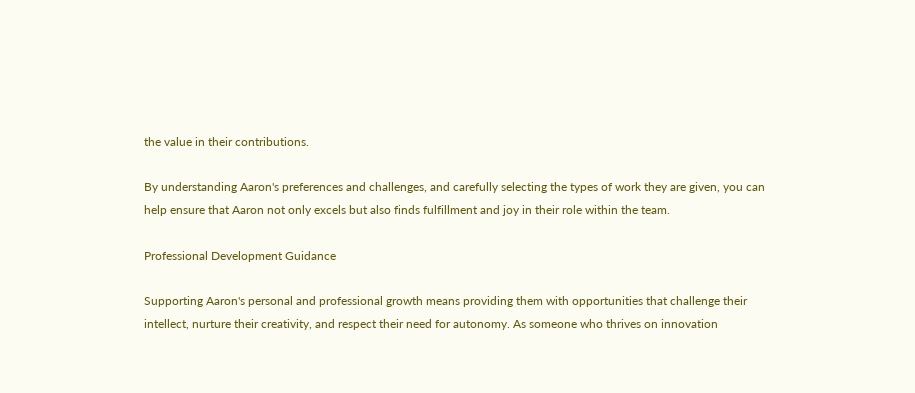the value in their contributions.

By understanding Aaron's preferences and challenges, and carefully selecting the types of work they are given, you can help ensure that Aaron not only excels but also finds fulfillment and joy in their role within the team.

Professional Development Guidance

Supporting Aaron's personal and professional growth means providing them with opportunities that challenge their intellect, nurture their creativity, and respect their need for autonomy. As someone who thrives on innovation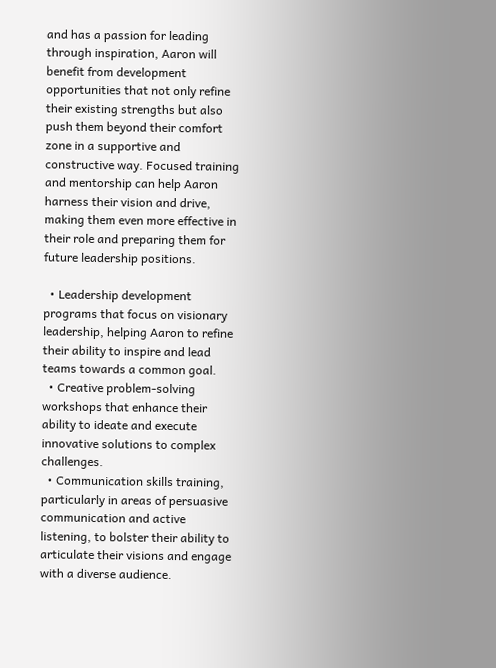and has a passion for leading through inspiration, Aaron will benefit from development opportunities that not only refine their existing strengths but also push them beyond their comfort zone in a supportive and constructive way. Focused training and mentorship can help Aaron harness their vision and drive, making them even more effective in their role and preparing them for future leadership positions.

  • Leadership development programs that focus on visionary leadership, helping Aaron to refine their ability to inspire and lead teams towards a common goal.
  • Creative problem-solving workshops that enhance their ability to ideate and execute innovative solutions to complex challenges.
  • Communication skills training, particularly in areas of persuasive communication and active listening, to bolster their ability to articulate their visions and engage with a diverse audience.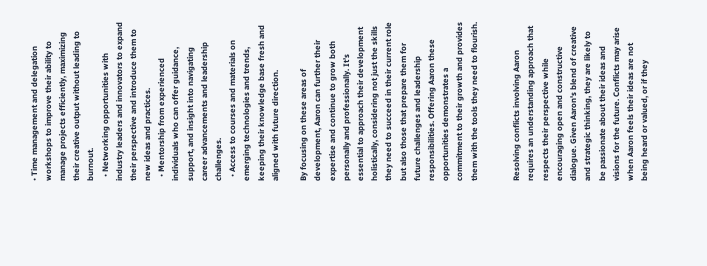• Time management and delegation workshops to improve their ability to manage projects efficiently, maximizing their creative output without leading to burnout.
  • Networking opportunities with industry leaders and innovators to expand their perspective and introduce them to new ideas and practices.
  • Mentorship from experienced individuals who can offer guidance, support, and insight into navigating career advancements and leadership challenges.
  • Access to courses and materials on emerging technologies and trends, keeping their knowledge base fresh and aligned with future direction.

By focusing on these areas of development, Aaron can further their expertise and continue to grow both personally and professionally. It’s essential to approach their development holistically, considering not just the skills they need to succeed in their current role but also those that prepare them for future challenges and leadership responsibilities. Offering Aaron these opportunities demonstrates a commitment to their growth and provides them with the tools they need to flourish.


Resolving conflicts involving Aaron requires an understanding approach that respects their perspective while encouraging open and constructive dialogue. Given Aaron's blend of creative and strategic thinking, they are likely to be passionate about their ideas and visions for the future. Conflicts may arise when Aaron feels their ideas are not being heard or valued, or if they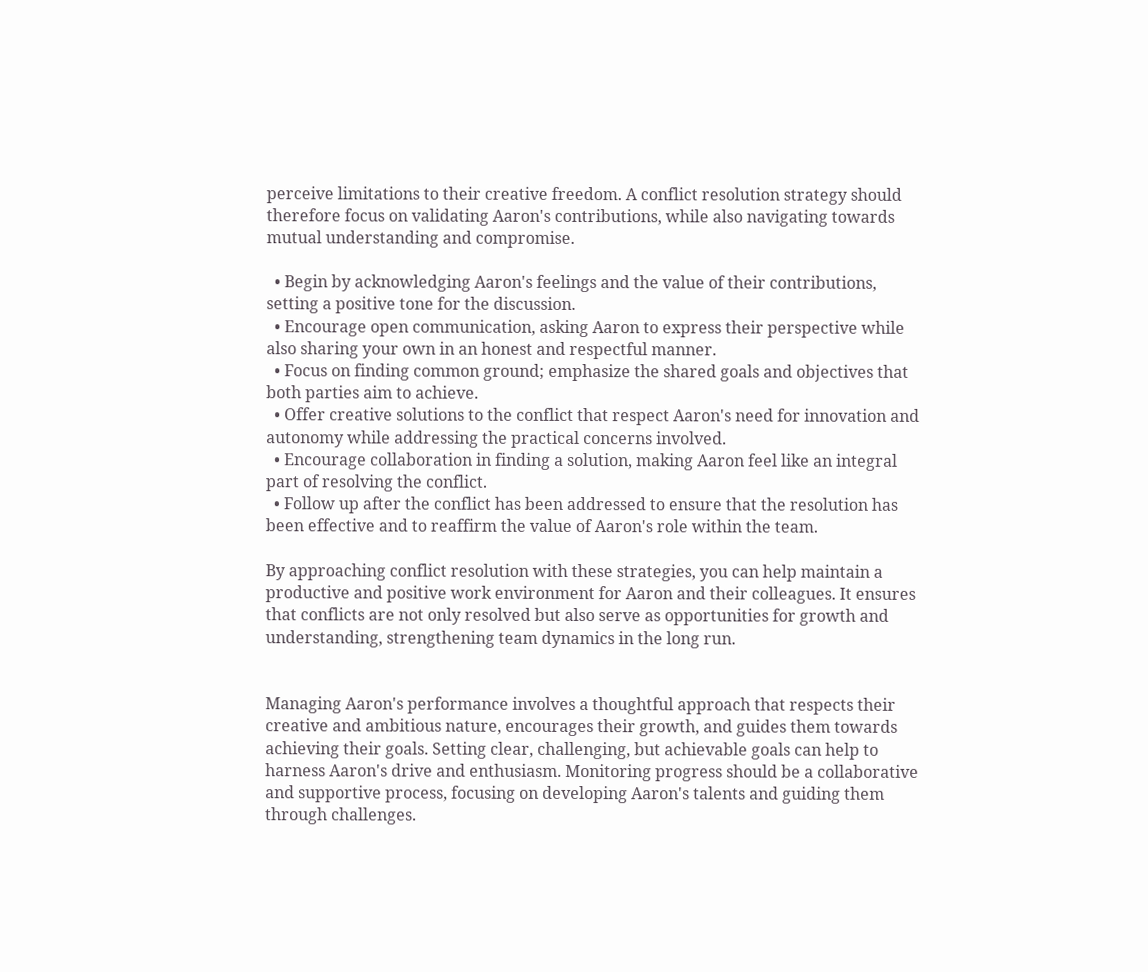perceive limitations to their creative freedom. A conflict resolution strategy should therefore focus on validating Aaron's contributions, while also navigating towards mutual understanding and compromise.

  • Begin by acknowledging Aaron's feelings and the value of their contributions, setting a positive tone for the discussion.
  • Encourage open communication, asking Aaron to express their perspective while also sharing your own in an honest and respectful manner.
  • Focus on finding common ground; emphasize the shared goals and objectives that both parties aim to achieve.
  • Offer creative solutions to the conflict that respect Aaron's need for innovation and autonomy while addressing the practical concerns involved.
  • Encourage collaboration in finding a solution, making Aaron feel like an integral part of resolving the conflict.
  • Follow up after the conflict has been addressed to ensure that the resolution has been effective and to reaffirm the value of Aaron's role within the team.

By approaching conflict resolution with these strategies, you can help maintain a productive and positive work environment for Aaron and their colleagues. It ensures that conflicts are not only resolved but also serve as opportunities for growth and understanding, strengthening team dynamics in the long run.


Managing Aaron's performance involves a thoughtful approach that respects their creative and ambitious nature, encourages their growth, and guides them towards achieving their goals. Setting clear, challenging, but achievable goals can help to harness Aaron's drive and enthusiasm. Monitoring progress should be a collaborative and supportive process, focusing on developing Aaron's talents and guiding them through challenges.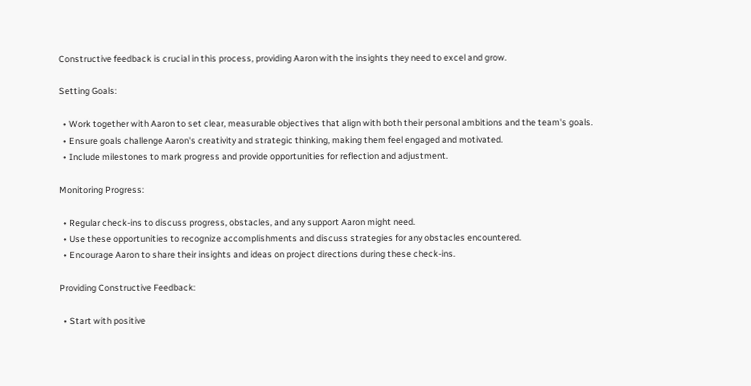Constructive feedback is crucial in this process, providing Aaron with the insights they need to excel and grow.

Setting Goals:

  • Work together with Aaron to set clear, measurable objectives that align with both their personal ambitions and the team's goals.
  • Ensure goals challenge Aaron's creativity and strategic thinking, making them feel engaged and motivated.
  • Include milestones to mark progress and provide opportunities for reflection and adjustment.

Monitoring Progress:

  • Regular check-ins to discuss progress, obstacles, and any support Aaron might need.
  • Use these opportunities to recognize accomplishments and discuss strategies for any obstacles encountered.
  • Encourage Aaron to share their insights and ideas on project directions during these check-ins.

Providing Constructive Feedback:

  • Start with positive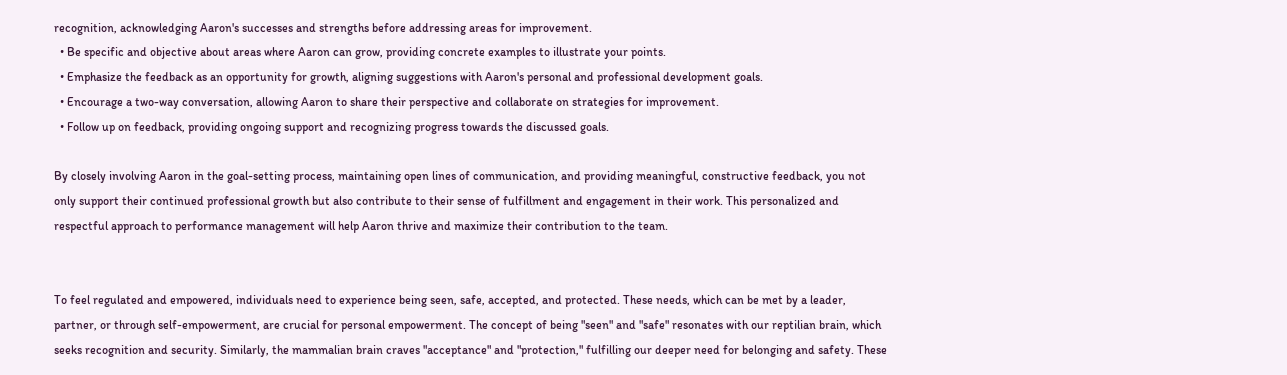recognition, acknowledging Aaron's successes and strengths before addressing areas for improvement.
  • Be specific and objective about areas where Aaron can grow, providing concrete examples to illustrate your points.
  • Emphasize the feedback as an opportunity for growth, aligning suggestions with Aaron's personal and professional development goals.
  • Encourage a two-way conversation, allowing Aaron to share their perspective and collaborate on strategies for improvement.
  • Follow up on feedback, providing ongoing support and recognizing progress towards the discussed goals.

By closely involving Aaron in the goal-setting process, maintaining open lines of communication, and providing meaningful, constructive feedback, you not only support their continued professional growth but also contribute to their sense of fulfillment and engagement in their work. This personalized and respectful approach to performance management will help Aaron thrive and maximize their contribution to the team.


To feel regulated and empowered, individuals need to experience being seen, safe, accepted, and protected. These needs, which can be met by a leader, partner, or through self-empowerment, are crucial for personal empowerment. The concept of being "seen" and "safe" resonates with our reptilian brain, which seeks recognition and security. Similarly, the mammalian brain craves "acceptance" and "protection," fulfilling our deeper need for belonging and safety. These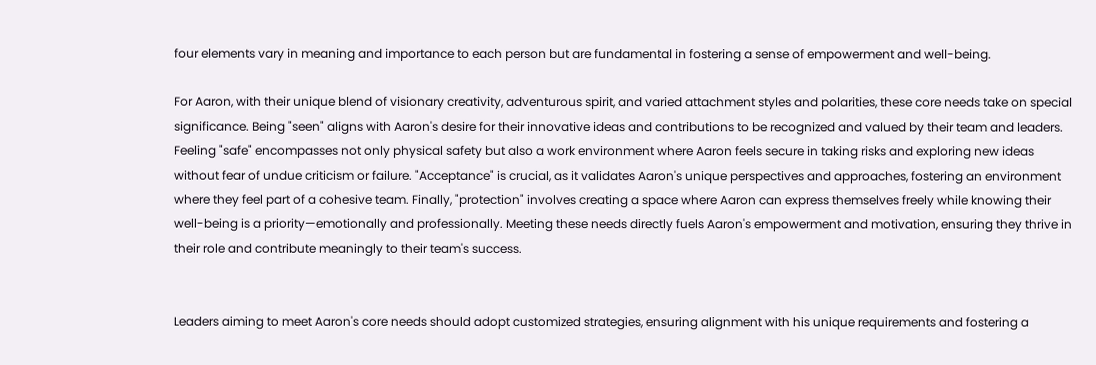four elements vary in meaning and importance to each person but are fundamental in fostering a sense of empowerment and well-being.

For Aaron, with their unique blend of visionary creativity, adventurous spirit, and varied attachment styles and polarities, these core needs take on special significance. Being "seen" aligns with Aaron's desire for their innovative ideas and contributions to be recognized and valued by their team and leaders. Feeling "safe" encompasses not only physical safety but also a work environment where Aaron feels secure in taking risks and exploring new ideas without fear of undue criticism or failure. "Acceptance" is crucial, as it validates Aaron's unique perspectives and approaches, fostering an environment where they feel part of a cohesive team. Finally, "protection" involves creating a space where Aaron can express themselves freely while knowing their well-being is a priority—emotionally and professionally. Meeting these needs directly fuels Aaron's empowerment and motivation, ensuring they thrive in their role and contribute meaningly to their team's success.


Leaders aiming to meet Aaron's core needs should adopt customized strategies, ensuring alignment with his unique requirements and fostering a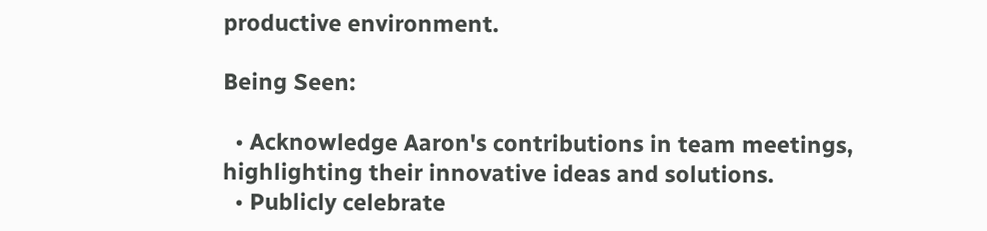productive environment.

Being Seen:

  • Acknowledge Aaron's contributions in team meetings, highlighting their innovative ideas and solutions.
  • Publicly celebrate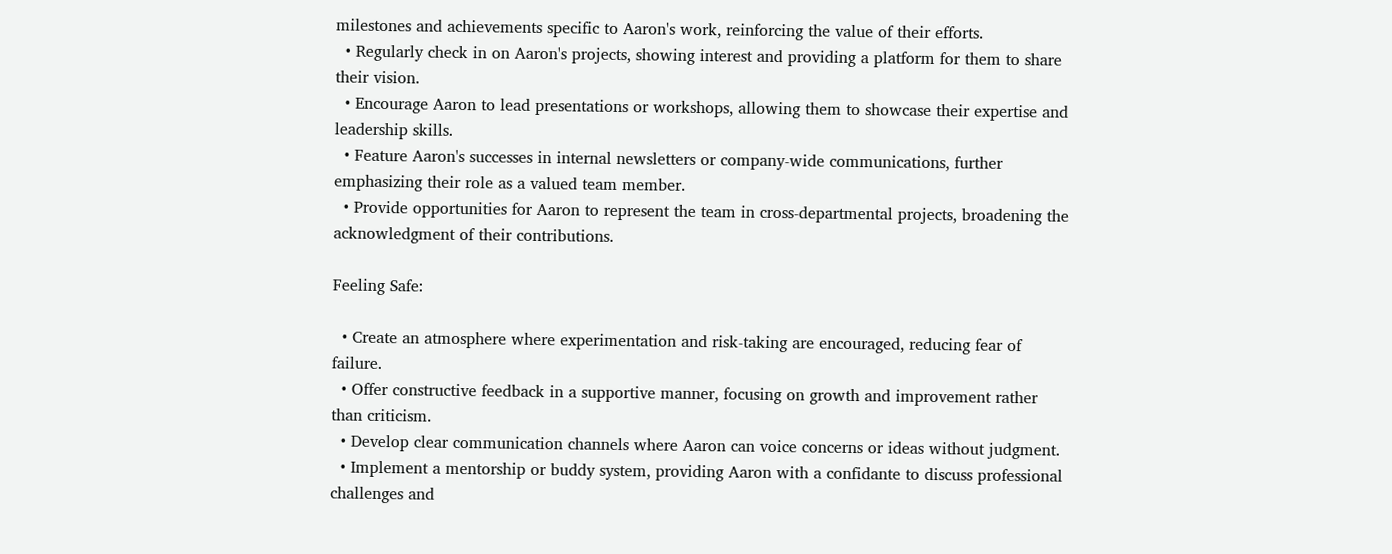milestones and achievements specific to Aaron's work, reinforcing the value of their efforts.
  • Regularly check in on Aaron's projects, showing interest and providing a platform for them to share their vision.
  • Encourage Aaron to lead presentations or workshops, allowing them to showcase their expertise and leadership skills.
  • Feature Aaron's successes in internal newsletters or company-wide communications, further emphasizing their role as a valued team member.
  • Provide opportunities for Aaron to represent the team in cross-departmental projects, broadening the acknowledgment of their contributions.

Feeling Safe:

  • Create an atmosphere where experimentation and risk-taking are encouraged, reducing fear of failure.
  • Offer constructive feedback in a supportive manner, focusing on growth and improvement rather than criticism.
  • Develop clear communication channels where Aaron can voice concerns or ideas without judgment.
  • Implement a mentorship or buddy system, providing Aaron with a confidante to discuss professional challenges and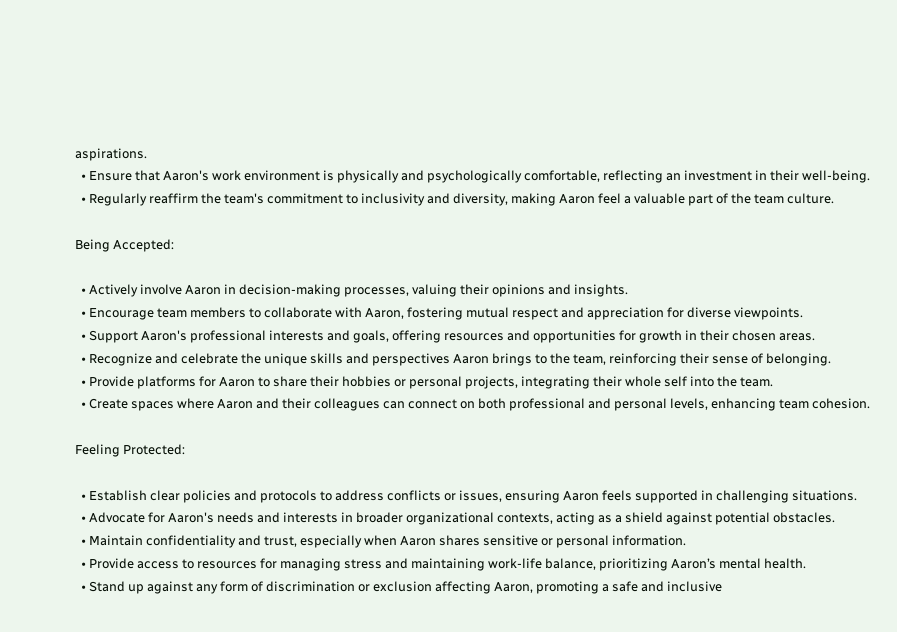aspirations.
  • Ensure that Aaron's work environment is physically and psychologically comfortable, reflecting an investment in their well-being.
  • Regularly reaffirm the team's commitment to inclusivity and diversity, making Aaron feel a valuable part of the team culture.

Being Accepted:

  • Actively involve Aaron in decision-making processes, valuing their opinions and insights.
  • Encourage team members to collaborate with Aaron, fostering mutual respect and appreciation for diverse viewpoints.
  • Support Aaron's professional interests and goals, offering resources and opportunities for growth in their chosen areas.
  • Recognize and celebrate the unique skills and perspectives Aaron brings to the team, reinforcing their sense of belonging.
  • Provide platforms for Aaron to share their hobbies or personal projects, integrating their whole self into the team.
  • Create spaces where Aaron and their colleagues can connect on both professional and personal levels, enhancing team cohesion.

Feeling Protected:

  • Establish clear policies and protocols to address conflicts or issues, ensuring Aaron feels supported in challenging situations.
  • Advocate for Aaron's needs and interests in broader organizational contexts, acting as a shield against potential obstacles.
  • Maintain confidentiality and trust, especially when Aaron shares sensitive or personal information.
  • Provide access to resources for managing stress and maintaining work-life balance, prioritizing Aaron’s mental health.
  • Stand up against any form of discrimination or exclusion affecting Aaron, promoting a safe and inclusive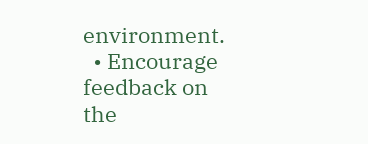environment.
  • Encourage feedback on the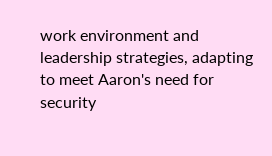work environment and leadership strategies, adapting to meet Aaron's need for security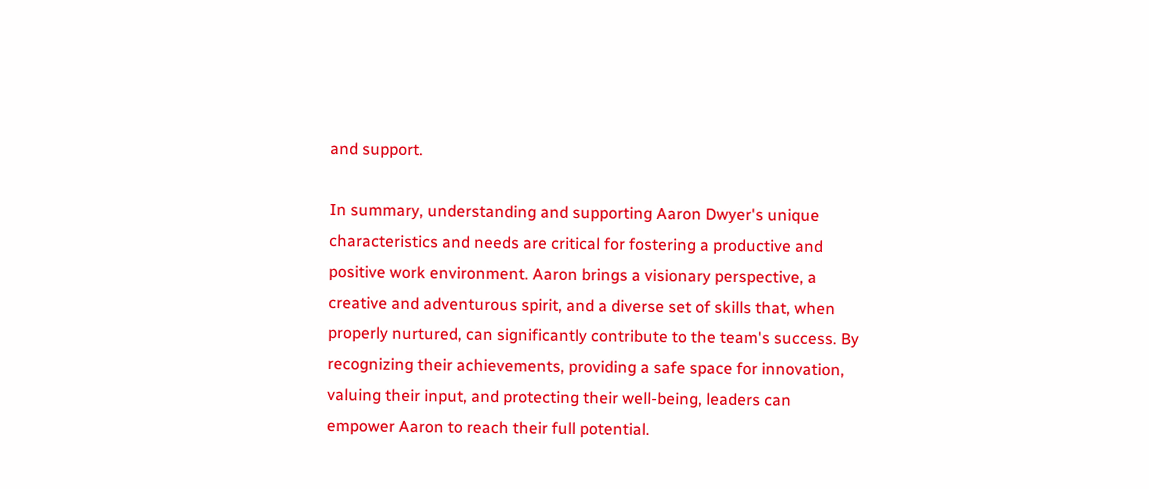and support.

In summary, understanding and supporting Aaron Dwyer's unique characteristics and needs are critical for fostering a productive and positive work environment. Aaron brings a visionary perspective, a creative and adventurous spirit, and a diverse set of skills that, when properly nurtured, can significantly contribute to the team's success. By recognizing their achievements, providing a safe space for innovation, valuing their input, and protecting their well-being, leaders can empower Aaron to reach their full potential.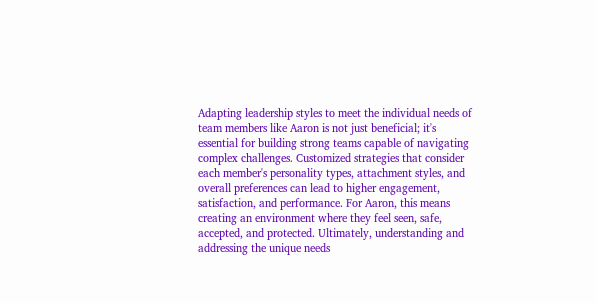Adapting leadership styles to meet the individual needs of team members like Aaron is not just beneficial; it's essential for building strong teams capable of navigating complex challenges. Customized strategies that consider each member's personality types, attachment styles, and overall preferences can lead to higher engagement, satisfaction, and performance. For Aaron, this means creating an environment where they feel seen, safe, accepted, and protected. Ultimately, understanding and addressing the unique needs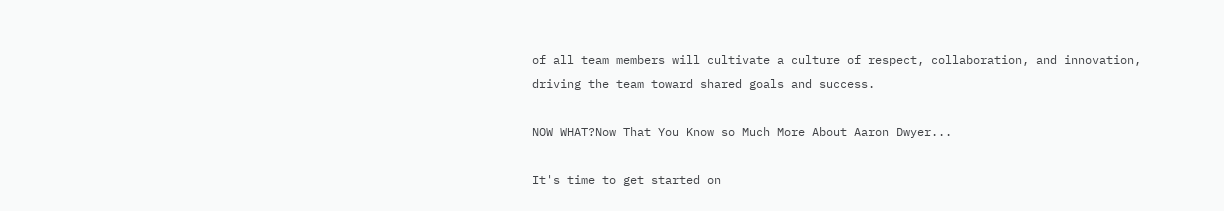of all team members will cultivate a culture of respect, collaboration, and innovation, driving the team toward shared goals and success.

NOW WHAT?Now That You Know so Much More About Aaron Dwyer...

It's time to get started on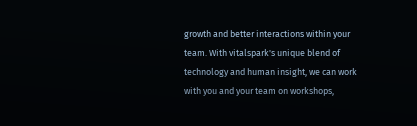growth and better interactions within your team. With vitalspark's unique blend of technology and human insight, we can work with you and your team on workshops,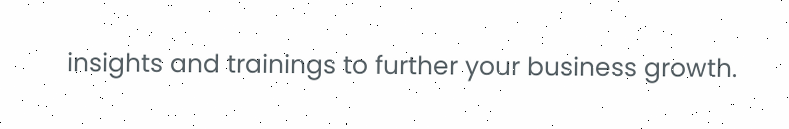insights and trainings to further your business growth.